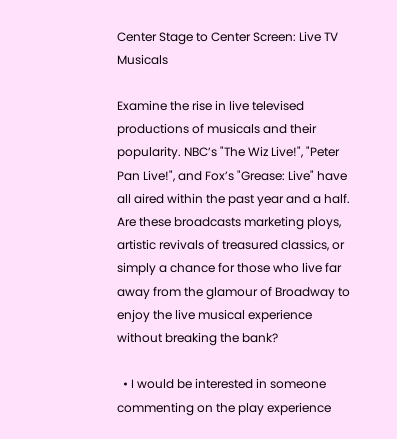Center Stage to Center Screen: Live TV Musicals

Examine the rise in live televised productions of musicals and their popularity. NBC’s "The Wiz Live!", "Peter Pan Live!", and Fox’s "Grease: Live" have all aired within the past year and a half. Are these broadcasts marketing ploys, artistic revivals of treasured classics, or simply a chance for those who live far away from the glamour of Broadway to enjoy the live musical experience without breaking the bank?

  • I would be interested in someone commenting on the play experience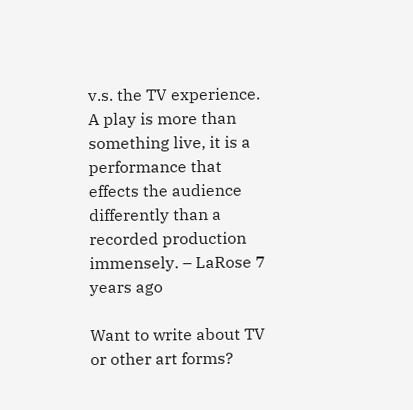v.s. the TV experience. A play is more than something live, it is a performance that effects the audience differently than a recorded production immensely. – LaRose 7 years ago

Want to write about TV or other art forms?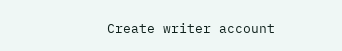Create writer account